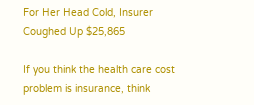For Her Head Cold, Insurer Coughed Up $25,865

If you think the health care cost problem is insurance, think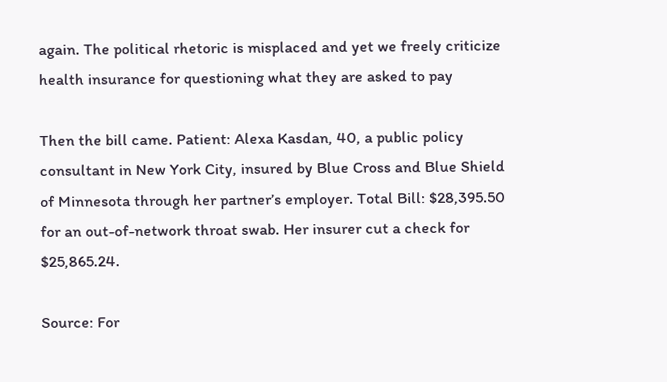again. The political rhetoric is misplaced and yet we freely criticize health insurance for questioning what they are asked to pay

Then the bill came. Patient: Alexa Kasdan, 40, a public policy consultant in New York City, insured by Blue Cross and Blue Shield of Minnesota through her partner’s employer. Total Bill: $28,395.50 for an out-of-network throat swab. Her insurer cut a check for $25,865.24.

Source: For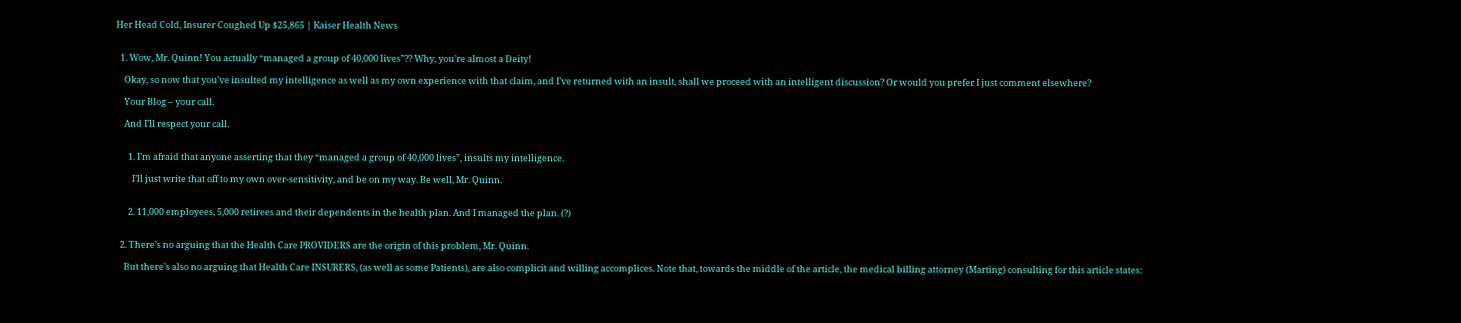Her Head Cold, Insurer Coughed Up $25,865 | Kaiser Health News


  1. Wow, Mr. Quinn! You actually “managed a group of 40,000 lives”?? Why, you’re almost a Deity!

    Okay, so now that you’ve insulted my intelligence as well as my own experience with that claim, and I’ve returned with an insult, shall we proceed with an intelligent discussion? Or would you prefer I just comment elsewhere?

    Your Blog – your call.

    And I’ll respect your call.


      1. I’m afraid that anyone asserting that they “managed a group of 40,000 lives”, insults my intelligence.

        I’ll just write that off to my own over-sensitivity, and be on my way. Be well, Mr. Quinn.


      2. 11,000 employees, 5,000 retirees and their dependents in the health plan. And I managed the plan. (?)


  2. There’s no arguing that the Health Care PROVIDERS are the origin of this problem, Mr. Quinn.

    But there’s also no arguing that Health Care INSURERS, (as well as some Patients), are also complicit and willing accomplices. Note that, towards the middle of the article, the medical billing attorney (Marting) consulting for this article states: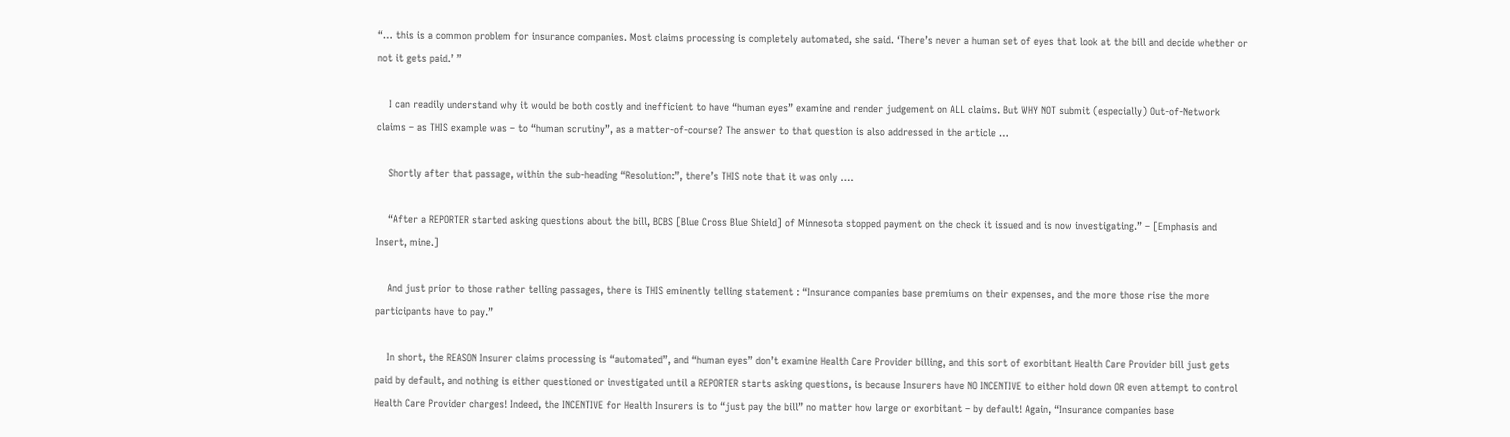“… this is a common problem for insurance companies. Most claims processing is completely automated, she said. ‘There’s never a human set of eyes that look at the bill and decide whether or not it gets paid.’ ”

    I can readily understand why it would be both costly and inefficient to have “human eyes” examine and render judgement on ALL claims. But WHY NOT submit (especially) Out-of-Network claims – as THIS example was – to “human scrutiny”, as a matter-of-course? The answer to that question is also addressed in the article …

    Shortly after that passage, within the sub-heading “Resolution:”, there’s THIS note that it was only ….

    “After a REPORTER started asking questions about the bill, BCBS [Blue Cross Blue Shield] of Minnesota stopped payment on the check it issued and is now investigating.” – [Emphasis and Insert, mine.]

    And just prior to those rather telling passages, there is THIS eminently telling statement : “Insurance companies base premiums on their expenses, and the more those rise the more participants have to pay.”

    In short, the REASON Insurer claims processing is “automated”, and “human eyes” don’t examine Health Care Provider billing, and this sort of exorbitant Health Care Provider bill just gets paid by default, and nothing is either questioned or investigated until a REPORTER starts asking questions, is because Insurers have NO INCENTIVE to either hold down OR even attempt to control Health Care Provider charges! Indeed, the INCENTIVE for Health Insurers is to “just pay the bill” no matter how large or exorbitant – by default! Again, “Insurance companies base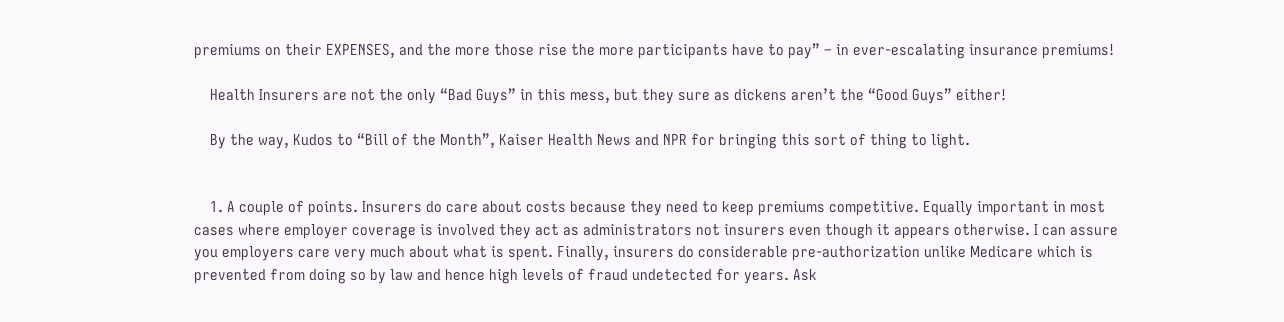premiums on their EXPENSES, and the more those rise the more participants have to pay” – in ever-escalating insurance premiums!

    Health Insurers are not the only “Bad Guys” in this mess, but they sure as dickens aren’t the “Good Guys” either!

    By the way, Kudos to “Bill of the Month”, Kaiser Health News and NPR for bringing this sort of thing to light.


    1. A couple of points. Insurers do care about costs because they need to keep premiums competitive. Equally important in most cases where employer coverage is involved they act as administrators not insurers even though it appears otherwise. I can assure you employers care very much about what is spent. Finally, insurers do considerable pre-authorization unlike Medicare which is prevented from doing so by law and hence high levels of fraud undetected for years. Ask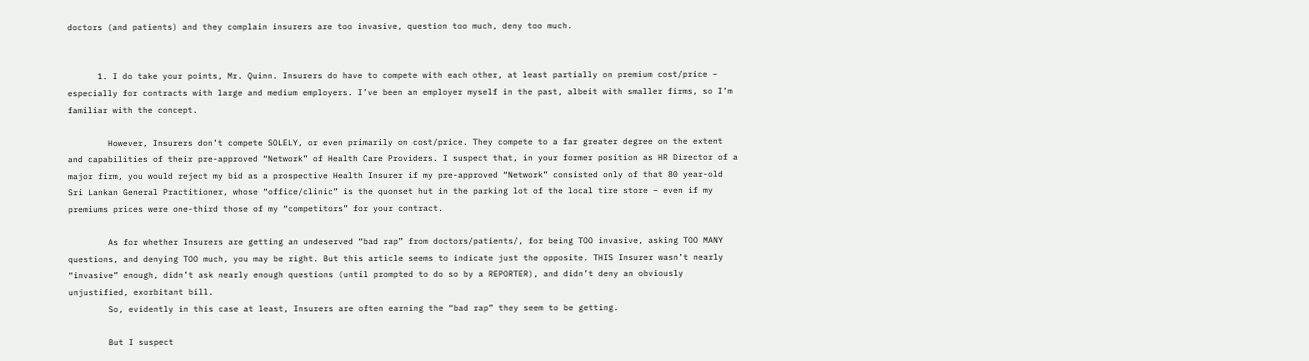doctors (and patients) and they complain insurers are too invasive, question too much, deny too much.


      1. I do take your points, Mr. Quinn. Insurers do have to compete with each other, at least partially on premium cost/price – especially for contracts with large and medium employers. I’ve been an employer myself in the past, albeit with smaller firms, so I’m familiar with the concept.

        However, Insurers don’t compete SOLELY, or even primarily on cost/price. They compete to a far greater degree on the extent and capabilities of their pre-approved “Network” of Health Care Providers. I suspect that, in your former position as HR Director of a major firm, you would reject my bid as a prospective Health Insurer if my pre-approved “Network” consisted only of that 80 year-old Sri Lankan General Practitioner, whose “office/clinic” is the quonset hut in the parking lot of the local tire store – even if my premiums prices were one-third those of my “competitors” for your contract.

        As for whether Insurers are getting an undeserved “bad rap” from doctors/patients/, for being TOO invasive, asking TOO MANY questions, and denying TOO much, you may be right. But this article seems to indicate just the opposite. THIS Insurer wasn’t nearly “invasive” enough, didn’t ask nearly enough questions (until prompted to do so by a REPORTER), and didn’t deny an obviously unjustified, exorbitant bill.
        So, evidently in this case at least, Insurers are often earning the “bad rap” they seem to be getting.

        But I suspect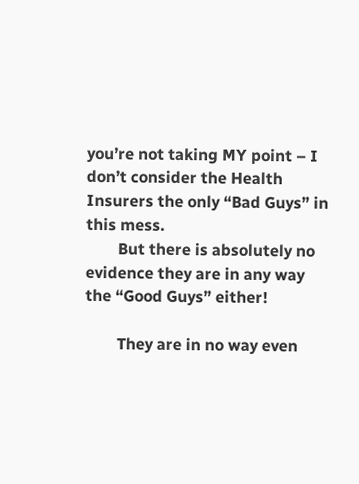you’re not taking MY point – I don’t consider the Health Insurers the only “Bad Guys” in this mess.
        But there is absolutely no evidence they are in any way the “Good Guys” either!

        They are in no way even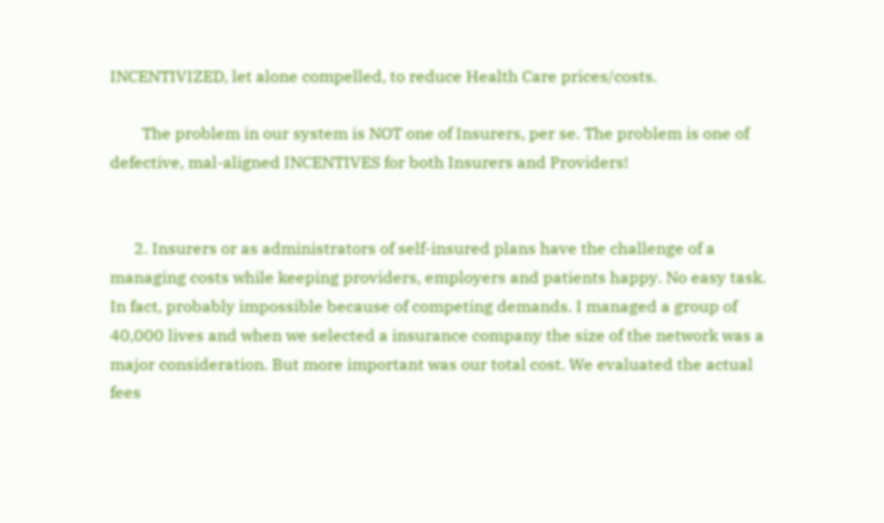INCENTIVIZED, let alone compelled, to reduce Health Care prices/costs.

        The problem in our system is NOT one of Insurers, per se. The problem is one of defective, mal-aligned INCENTIVES for both Insurers and Providers!


      2. Insurers or as administrators of self-insured plans have the challenge of a managing costs while keeping providers, employers and patients happy. No easy task. In fact, probably impossible because of competing demands. I managed a group of 40,000 lives and when we selected a insurance company the size of the network was a major consideration. But more important was our total cost. We evaluated the actual fees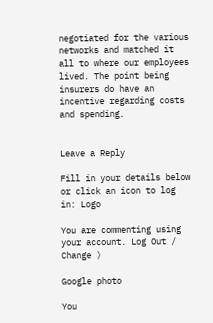negotiated for the various networks and matched it all to where our employees lived. The point being insurers do have an incentive regarding costs and spending.


Leave a Reply

Fill in your details below or click an icon to log in: Logo

You are commenting using your account. Log Out /  Change )

Google photo

You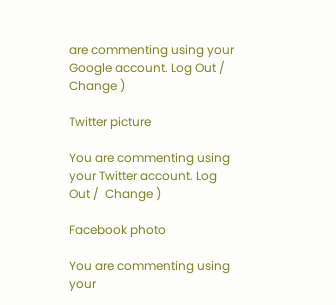are commenting using your Google account. Log Out /  Change )

Twitter picture

You are commenting using your Twitter account. Log Out /  Change )

Facebook photo

You are commenting using your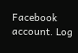Facebook account. Log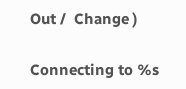Out /  Change )

Connecting to %s